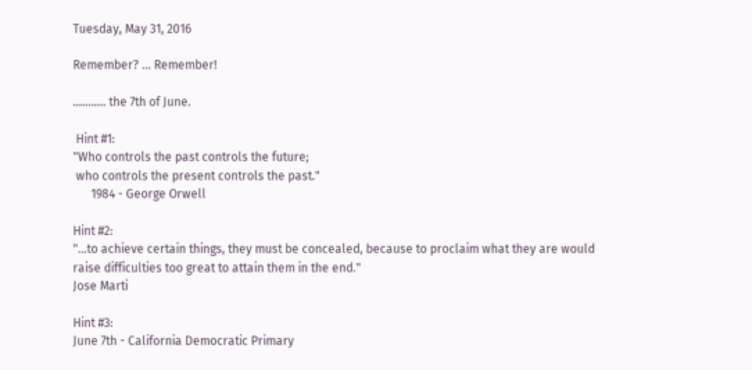Tuesday, May 31, 2016

Remember? ... Remember!

........... the 7th of June.

 Hint #1:
"Who controls the past controls the future;
 who controls the present controls the past."
      1984 - George Orwell

Hint #2:
"...to achieve certain things, they must be concealed, because to proclaim what they are would raise difficulties too great to attain them in the end."
Jose Marti

Hint #3:
June 7th - California Democratic Primary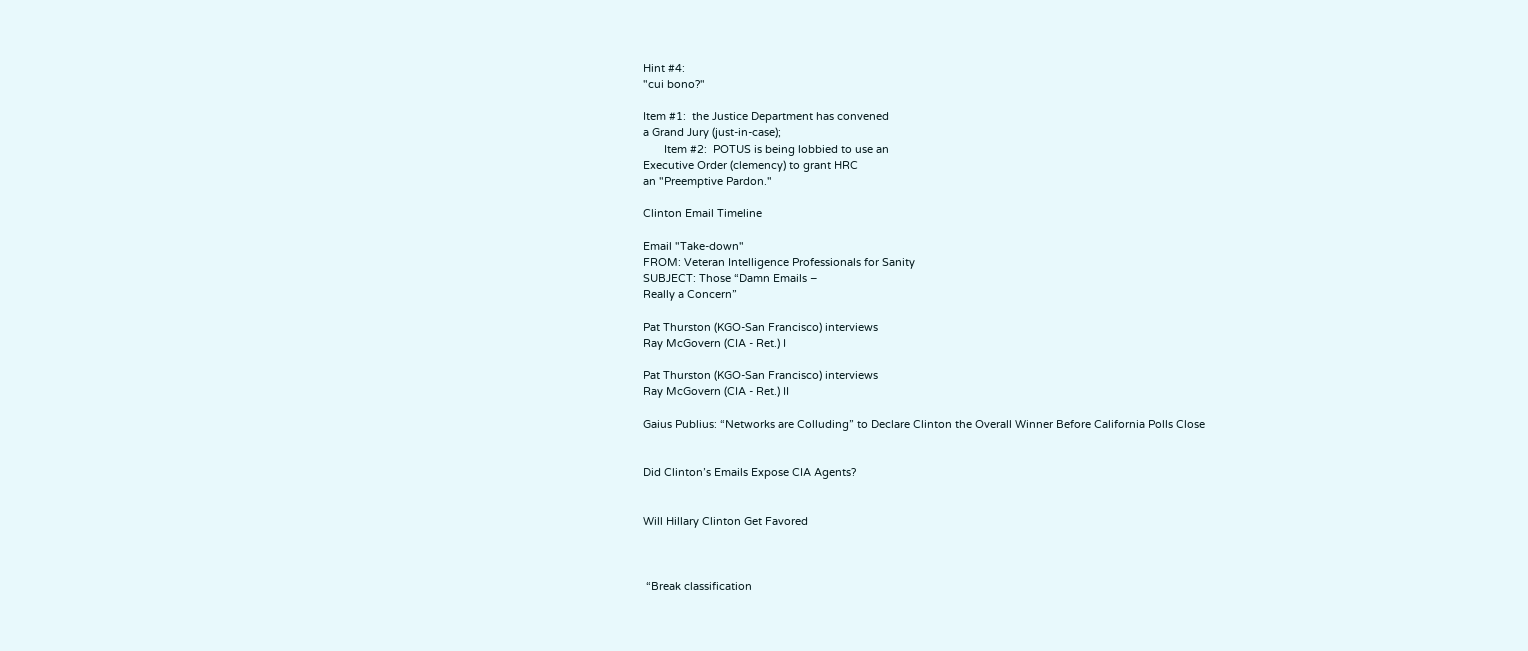Hint #4:
"cui bono?"

Item #1:  the Justice Department has convened
a Grand Jury (just-in-case);
       Item #2:  POTUS is being lobbied to use an
Executive Order (clemency) to grant HRC
an "Preemptive Pardon."

Clinton Email Timeline

Email "Take-down"
FROM: Veteran Intelligence Professionals for Sanity
SUBJECT: Those “Damn Emails –
Really a Concern”

Pat Thurston (KGO-San Francisco) interviews
Ray McGovern (CIA - Ret.) I

Pat Thurston (KGO-San Francisco) interviews
Ray McGovern (CIA - Ret.) II

Gaius Publius: “Networks are Colluding” to Declare Clinton the Overall Winner Before California Polls Close


Did Clinton’s Emails Expose CIA Agents?


Will Hillary Clinton Get Favored



 “Break classification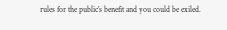rules for the public’s benefit and you could be exiled.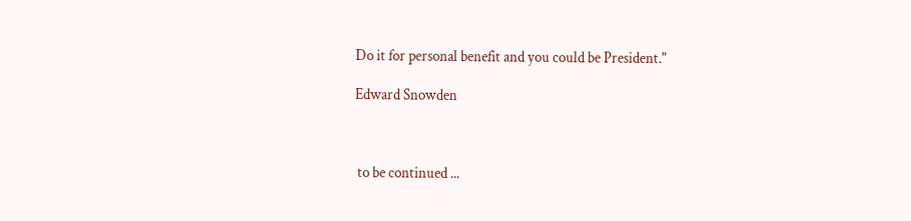Do it for personal benefit and you could be President."

Edward Snowden



 to be continued ...